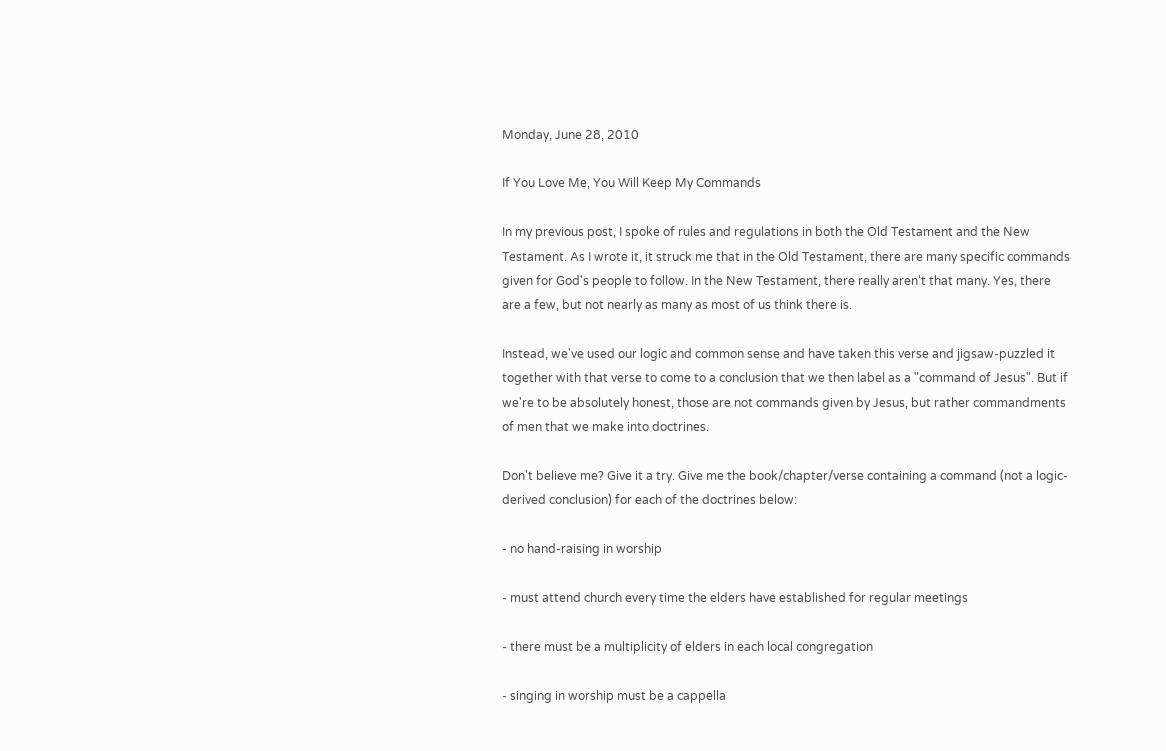Monday, June 28, 2010

If You Love Me, You Will Keep My Commands

In my previous post, I spoke of rules and regulations in both the Old Testament and the New Testament. As I wrote it, it struck me that in the Old Testament, there are many specific commands given for God's people to follow. In the New Testament, there really aren't that many. Yes, there are a few, but not nearly as many as most of us think there is.

Instead, we've used our logic and common sense and have taken this verse and jigsaw-puzzled it together with that verse to come to a conclusion that we then label as a "command of Jesus". But if we're to be absolutely honest, those are not commands given by Jesus, but rather commandments of men that we make into doctrines.

Don't believe me? Give it a try. Give me the book/chapter/verse containing a command (not a logic-derived conclusion) for each of the doctrines below:

- no hand-raising in worship

- must attend church every time the elders have established for regular meetings

- there must be a multiplicity of elders in each local congregation

- singing in worship must be a cappella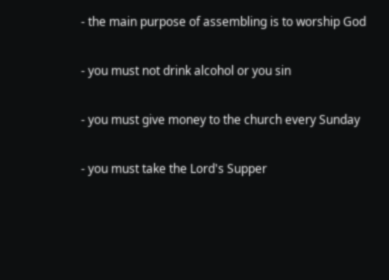- the main purpose of assembling is to worship God

- you must not drink alcohol or you sin

- you must give money to the church every Sunday

- you must take the Lord's Supper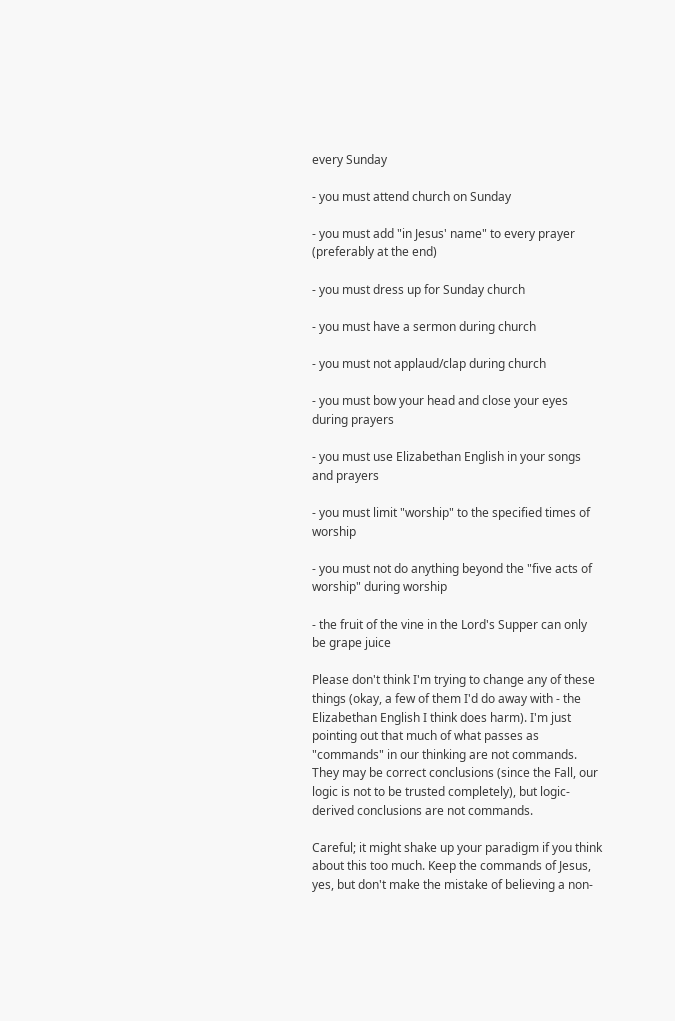every Sunday

- you must attend church on Sunday

- you must add "in Jesus' name" to every prayer (preferably at the end)

- you must dress up for Sunday church

- you must have a sermon during church

- you must not applaud/clap during church

- you must bow your head and close your eyes during prayers

- you must use Elizabethan English in your songs and prayers

- you must limit "worship" to the specified times of worship

- you must not do anything beyond the "five acts of worship" during worship

- the fruit of the vine in the Lord's Supper can only be grape juice

Please don't think I'm trying to change any of these things (okay, a few of them I'd do away with - the Elizabethan English I think does harm). I'm just pointing out that much of what passes as "commands" in our thinking are not commands. They may be correct conclusions (since the Fall, our logic is not to be trusted completely), but logic-derived conclusions are not commands.

Careful; it might shake up your paradigm if you think about this too much. Keep the commands of Jesus, yes, but don't make the mistake of believing a non-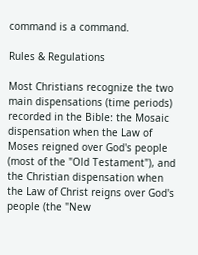command is a command.

Rules & Regulations

Most Christians recognize the two main dispensations (time periods) recorded in the Bible: the Mosaic dispensation when the Law of Moses reigned over God's people (most of the "Old Testament"), and the Christian dispensation when the Law of Christ reigns over God's people (the "New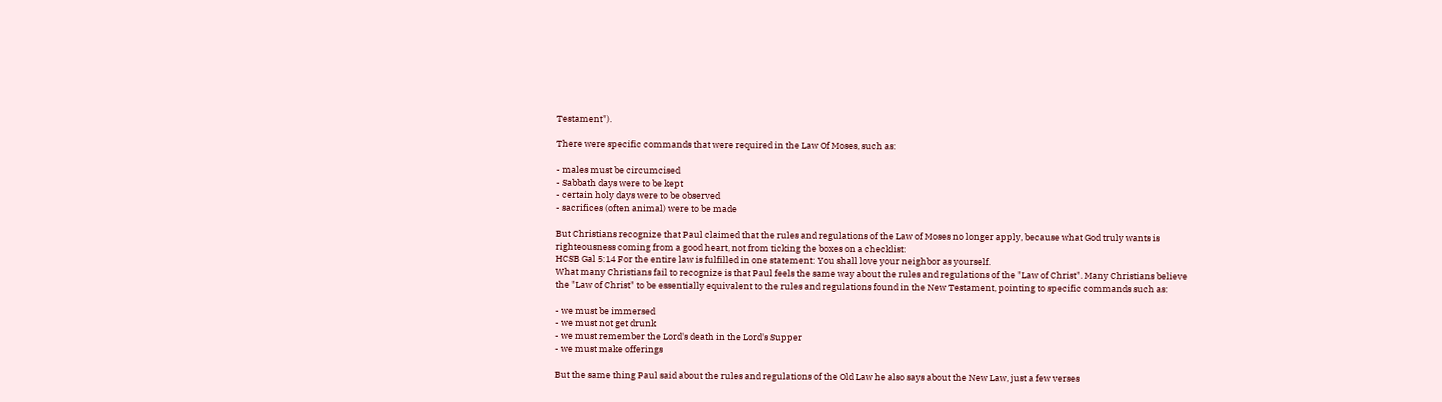Testament").

There were specific commands that were required in the Law Of Moses, such as:

- males must be circumcised
- Sabbath days were to be kept
- certain holy days were to be observed
- sacrifices (often animal) were to be made

But Christians recognize that Paul claimed that the rules and regulations of the Law of Moses no longer apply, because what God truly wants is righteousness coming from a good heart, not from ticking the boxes on a checklist:
HCSB Gal 5:14 For the entire law is fulfilled in one statement: You shall love your neighbor as yourself.
What many Christians fail to recognize is that Paul feels the same way about the rules and regulations of the "Law of Christ". Many Christians believe the "Law of Christ" to be essentially equivalent to the rules and regulations found in the New Testament, pointing to specific commands such as:

- we must be immersed
- we must not get drunk
- we must remember the Lord's death in the Lord's Supper
- we must make offerings

But the same thing Paul said about the rules and regulations of the Old Law he also says about the New Law, just a few verses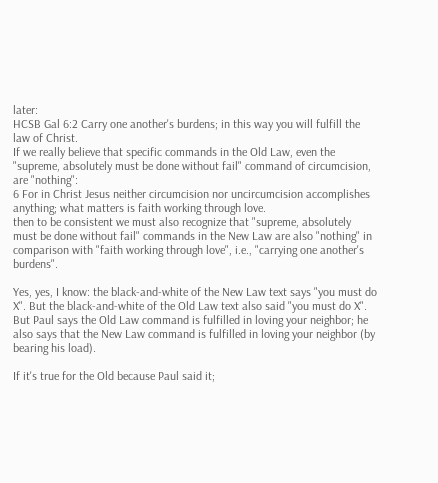later:
HCSB Gal 6:2 Carry one another's burdens; in this way you will fulfill the law of Christ.
If we really believe that specific commands in the Old Law, even the "supreme, absolutely must be done without fail" command of circumcision, are "nothing":
6 For in Christ Jesus neither circumcision nor uncircumcision accomplishes anything; what matters is faith working through love.
then to be consistent we must also recognize that "supreme, absolutely must be done without fail" commands in the New Law are also "nothing" in comparison with "faith working through love", i.e., "carrying one another's burdens".

Yes, yes, I know: the black-and-white of the New Law text says "you must do X". But the black-and-white of the Old Law text also said "you must do X". But Paul says the Old Law command is fulfilled in loving your neighbor; he also says that the New Law command is fulfilled in loving your neighbor (by bearing his load).

If it's true for the Old because Paul said it;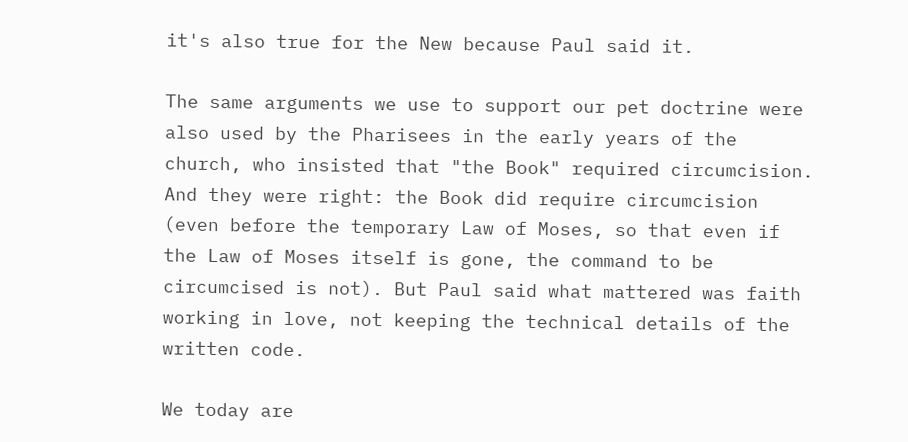it's also true for the New because Paul said it.

The same arguments we use to support our pet doctrine were also used by the Pharisees in the early years of the church, who insisted that "the Book" required circumcision. And they were right: the Book did require circumcision (even before the temporary Law of Moses, so that even if the Law of Moses itself is gone, the command to be circumcised is not). But Paul said what mattered was faith working in love, not keeping the technical details of the written code.

We today are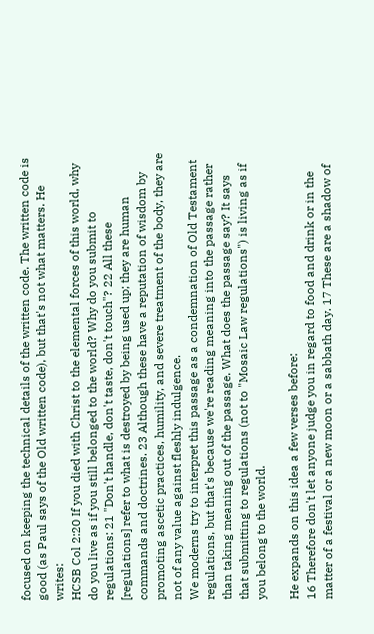focused on keeping the technical details of the written code. The written code is good (as Paul says of the Old written code), but that's not what matters. He writes:
HCSB Col 2:20 If you died with Christ to the elemental forces of this world, why do you live as if you still belonged to the world? Why do you submit to regulations: 21 "Don't handle, don't taste, don't touch"? 22 All these [regulations] refer to what is destroyed by being used up; they are human commands and doctrines. 23 Although these have a reputation of wisdom by promoting ascetic practices, humility, and severe treatment of the body, they are not of any value against fleshly indulgence.
We moderns try to interpret this passage as a condemnation of Old Testament regulations, but that's because we're reading meaning into the passage rather than taking meaning out of the passage. What does the passage say? It says that submitting to regulations (not to "Mosaic Law regulations") is living as if you belong to the world.

He expands on this idea a few verses before:
16 Therefore don't let anyone judge you in regard to food and drink or in the matter of a festival or a new moon or a sabbath day. 17 These are a shadow of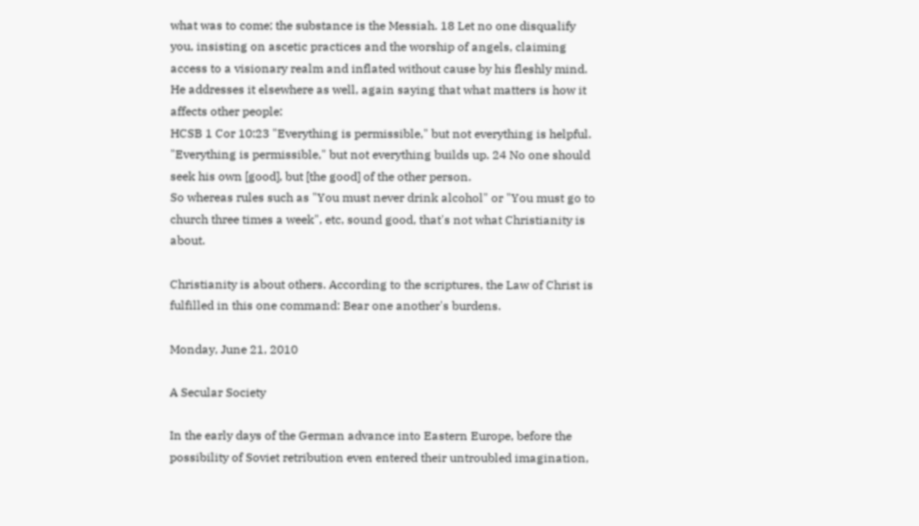what was to come; the substance is the Messiah. 18 Let no one disqualify you, insisting on ascetic practices and the worship of angels, claiming access to a visionary realm and inflated without cause by his fleshly mind.
He addresses it elsewhere as well, again saying that what matters is how it affects other people:
HCSB 1 Cor 10:23 "Everything is permissible," but not everything is helpful. "Everything is permissible," but not everything builds up. 24 No one should seek his own [good], but [the good] of the other person.
So whereas rules such as "You must never drink alcohol" or "You must go to church three times a week", etc, sound good, that's not what Christianity is about.

Christianity is about others. According to the scriptures, the Law of Christ is fulfilled in this one command: Bear one another's burdens.

Monday, June 21, 2010

A Secular Society

In the early days of the German advance into Eastern Europe, before the possibility of Soviet retribution even entered their untroubled imagination,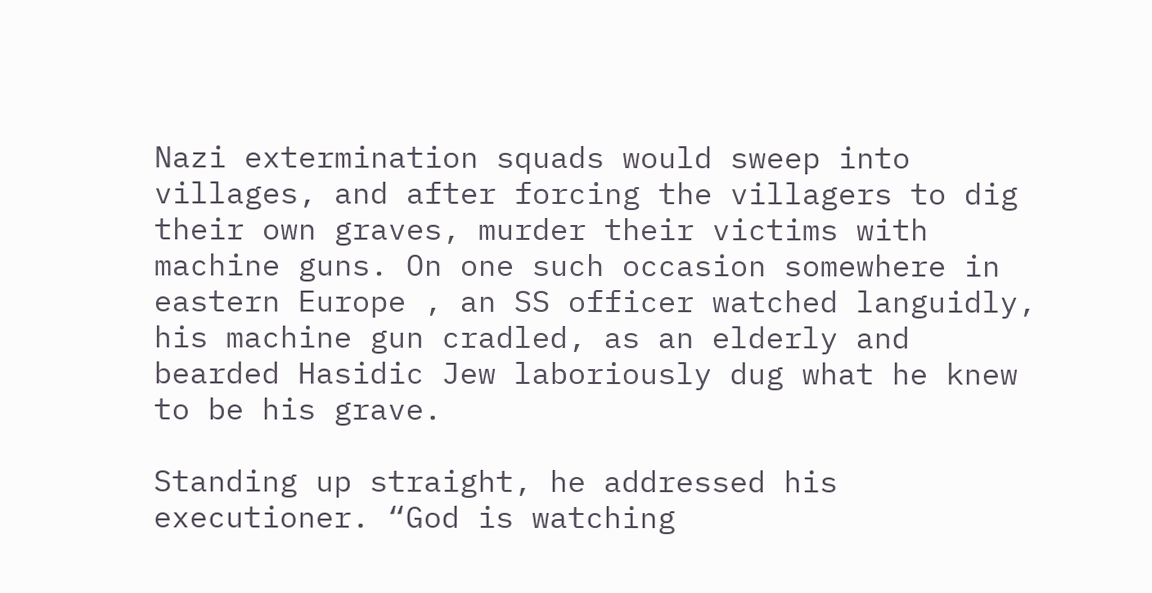Nazi extermination squads would sweep into villages, and after forcing the villagers to dig their own graves, murder their victims with machine guns. On one such occasion somewhere in eastern Europe , an SS officer watched languidly, his machine gun cradled, as an elderly and bearded Hasidic Jew laboriously dug what he knew to be his grave.

Standing up straight, he addressed his executioner. “God is watching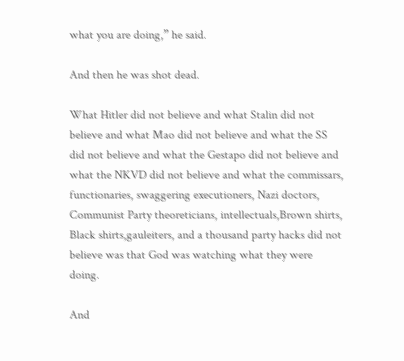what you are doing,” he said.

And then he was shot dead.

What Hitler did not believe and what Stalin did not believe and what Mao did not believe and what the SS did not believe and what the Gestapo did not believe and what the NKVD did not believe and what the commissars, functionaries, swaggering executioners, Nazi doctors, Communist Party theoreticians, intellectuals,Brown shirts, Black shirts,gauleiters, and a thousand party hacks did not believe was that God was watching what they were doing.

And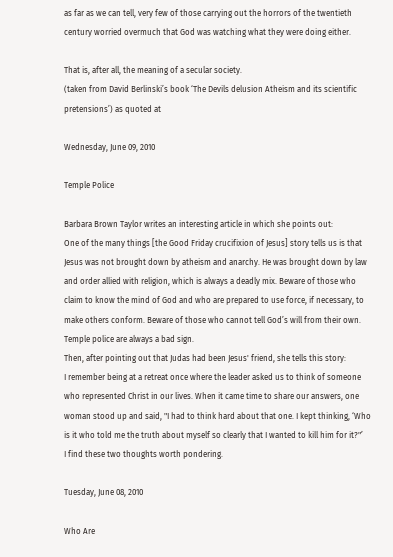as far as we can tell, very few of those carrying out the horrors of the twentieth century worried overmuch that God was watching what they were doing either.

That is, after all, the meaning of a secular society.
(taken from David Berlinski’s book ‘The Devils delusion Atheism and its scientific pretensions’) as quoted at

Wednesday, June 09, 2010

Temple Police

Barbara Brown Taylor writes an interesting article in which she points out:
One of the many things [the Good Friday crucifixion of Jesus] story tells us is that Jesus was not brought down by atheism and anarchy. He was brought down by law and order allied with religion, which is always a deadly mix. Beware of those who claim to know the mind of God and who are prepared to use force, if necessary, to make others conform. Beware of those who cannot tell God’s will from their own. Temple police are always a bad sign.
Then, after pointing out that Judas had been Jesus' friend, she tells this story:
I remember being at a retreat once where the leader asked us to think of someone who represented Christ in our lives. When it came time to share our answers, one woman stood up and said, "I had to think hard about that one. I kept thinking, ‘Who is it who told me the truth about myself so clearly that I wanted to kill him for it?"’
I find these two thoughts worth pondering.

Tuesday, June 08, 2010

Who Are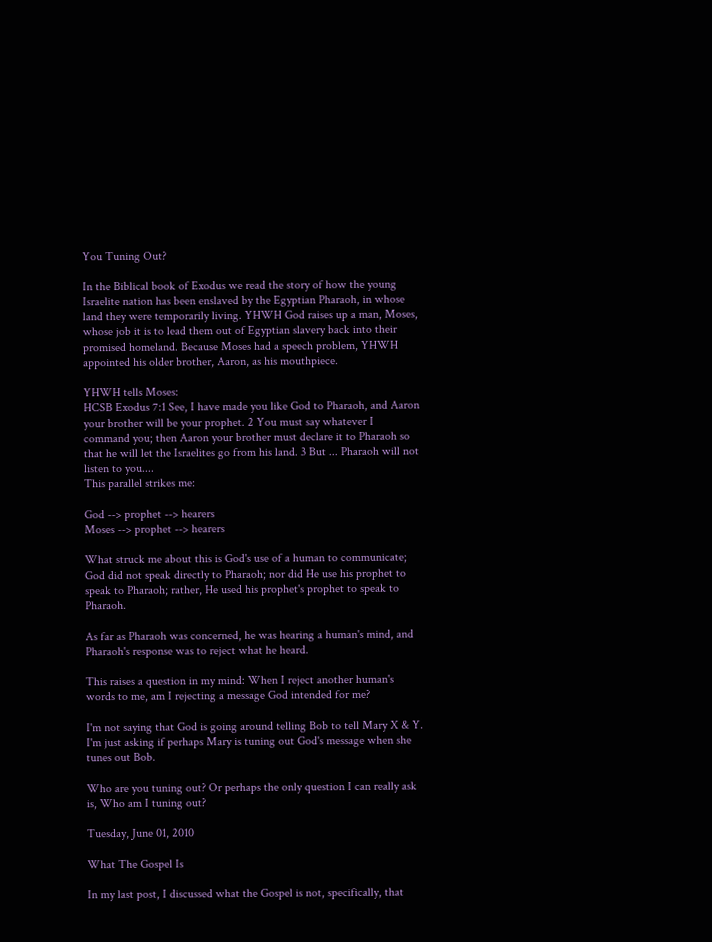You Tuning Out?

In the Biblical book of Exodus we read the story of how the young Israelite nation has been enslaved by the Egyptian Pharaoh, in whose land they were temporarily living. YHWH God raises up a man, Moses, whose job it is to lead them out of Egyptian slavery back into their promised homeland. Because Moses had a speech problem, YHWH appointed his older brother, Aaron, as his mouthpiece.

YHWH tells Moses:
HCSB Exodus 7:1 See, I have made you like God to Pharaoh, and Aaron your brother will be your prophet. 2 You must say whatever I command you; then Aaron your brother must declare it to Pharaoh so that he will let the Israelites go from his land. 3 But ... Pharaoh will not listen to you....
This parallel strikes me:

God --> prophet --> hearers
Moses --> prophet --> hearers

What struck me about this is God's use of a human to communicate; God did not speak directly to Pharaoh; nor did He use his prophet to speak to Pharaoh; rather, He used his prophet's prophet to speak to Pharaoh.

As far as Pharaoh was concerned, he was hearing a human's mind, and Pharaoh's response was to reject what he heard.

This raises a question in my mind: When I reject another human's words to me, am I rejecting a message God intended for me?

I'm not saying that God is going around telling Bob to tell Mary X & Y. I'm just asking if perhaps Mary is tuning out God's message when she tunes out Bob.

Who are you tuning out? Or perhaps the only question I can really ask is, Who am I tuning out?

Tuesday, June 01, 2010

What The Gospel Is

In my last post, I discussed what the Gospel is not, specifically, that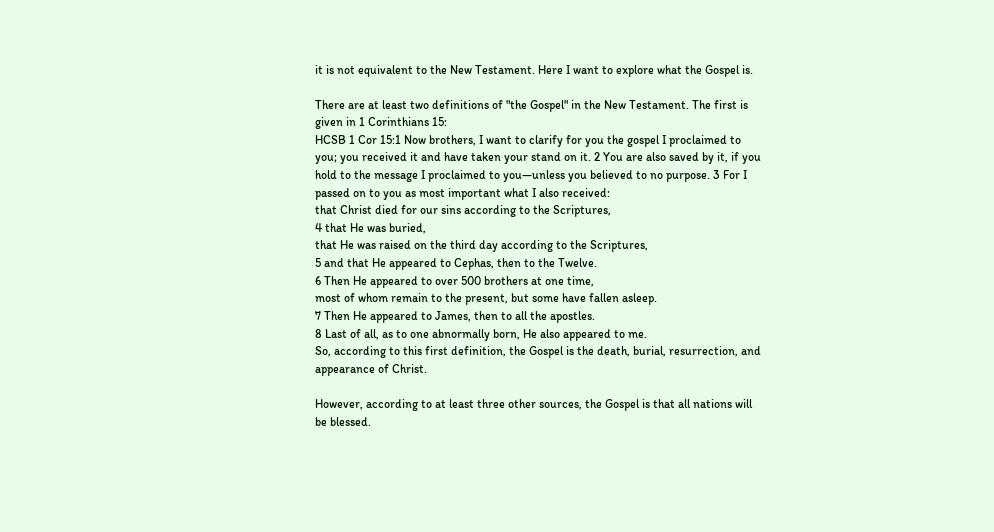it is not equivalent to the New Testament. Here I want to explore what the Gospel is.

There are at least two definitions of "the Gospel" in the New Testament. The first is given in 1 Corinthians 15:
HCSB 1 Cor 15:1 Now brothers, I want to clarify for you the gospel I proclaimed to you; you received it and have taken your stand on it. 2 You are also saved by it, if you hold to the message I proclaimed to you—unless you believed to no purpose. 3 For I passed on to you as most important what I also received:
that Christ died for our sins according to the Scriptures,
4 that He was buried,
that He was raised on the third day according to the Scriptures,
5 and that He appeared to Cephas, then to the Twelve.
6 Then He appeared to over 500 brothers at one time,
most of whom remain to the present, but some have fallen asleep.
7 Then He appeared to James, then to all the apostles.
8 Last of all, as to one abnormally born, He also appeared to me.
So, according to this first definition, the Gospel is the death, burial, resurrection, and appearance of Christ.

However, according to at least three other sources, the Gospel is that all nations will be blessed.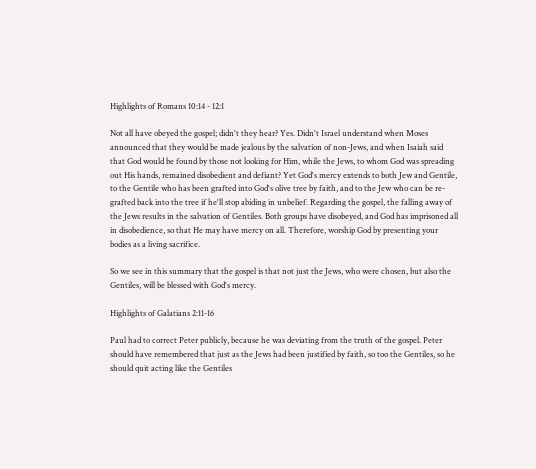Highlights of Romans 10:14 - 12:1

Not all have obeyed the gospel; didn't they hear? Yes. Didn't Israel understand when Moses announced that they would be made jealous by the salvation of non-Jews, and when Isaiah said that God would be found by those not looking for Him, while the Jews, to whom God was spreading out His hands, remained disobedient and defiant? Yet God's mercy extends to both Jew and Gentile, to the Gentile who has been grafted into God's olive tree by faith, and to the Jew who can be re-grafted back into the tree if he'll stop abiding in unbelief. Regarding the gospel, the falling away of the Jews results in the salvation of Gentiles. Both groups have disobeyed, and God has imprisoned all in disobedience, so that He may have mercy on all. Therefore, worship God by presenting your bodies as a living sacrifice.

So we see in this summary that the gospel is that not just the Jews, who were chosen, but also the Gentiles, will be blessed with God's mercy.

Highlights of Galatians 2:11-16

Paul had to correct Peter publicly, because he was deviating from the truth of the gospel. Peter should have remembered that just as the Jews had been justified by faith, so too the Gentiles, so he should quit acting like the Gentiles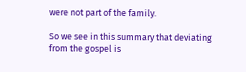were not part of the family.

So we see in this summary that deviating from the gospel is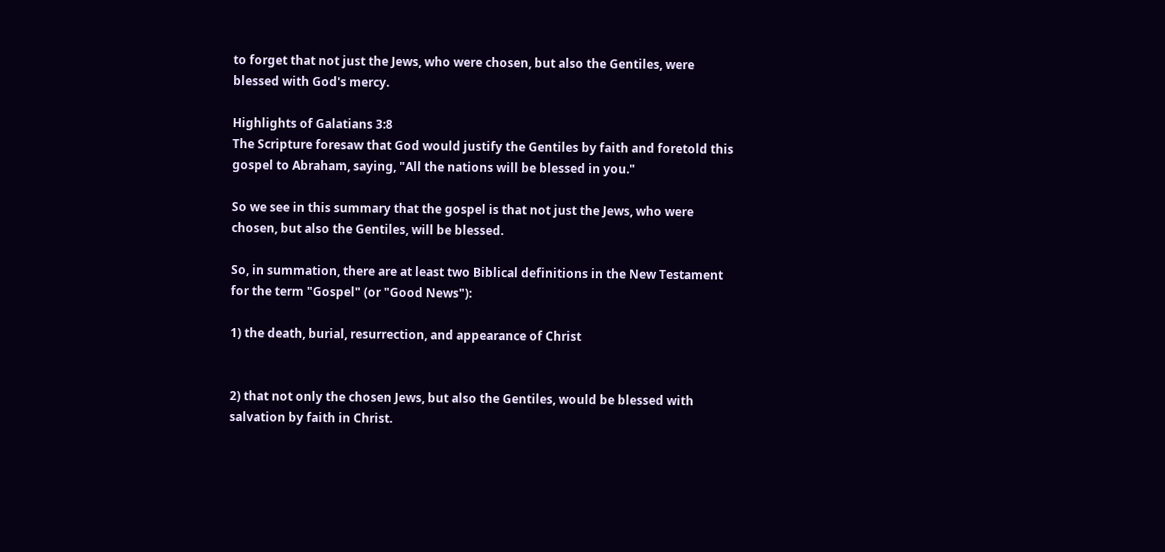to forget that not just the Jews, who were chosen, but also the Gentiles, were blessed with God's mercy.

Highlights of Galatians 3:8
The Scripture foresaw that God would justify the Gentiles by faith and foretold this gospel to Abraham, saying, "All the nations will be blessed in you."

So we see in this summary that the gospel is that not just the Jews, who were chosen, but also the Gentiles, will be blessed.

So, in summation, there are at least two Biblical definitions in the New Testament for the term "Gospel" (or "Good News"):

1) the death, burial, resurrection, and appearance of Christ


2) that not only the chosen Jews, but also the Gentiles, would be blessed with salvation by faith in Christ.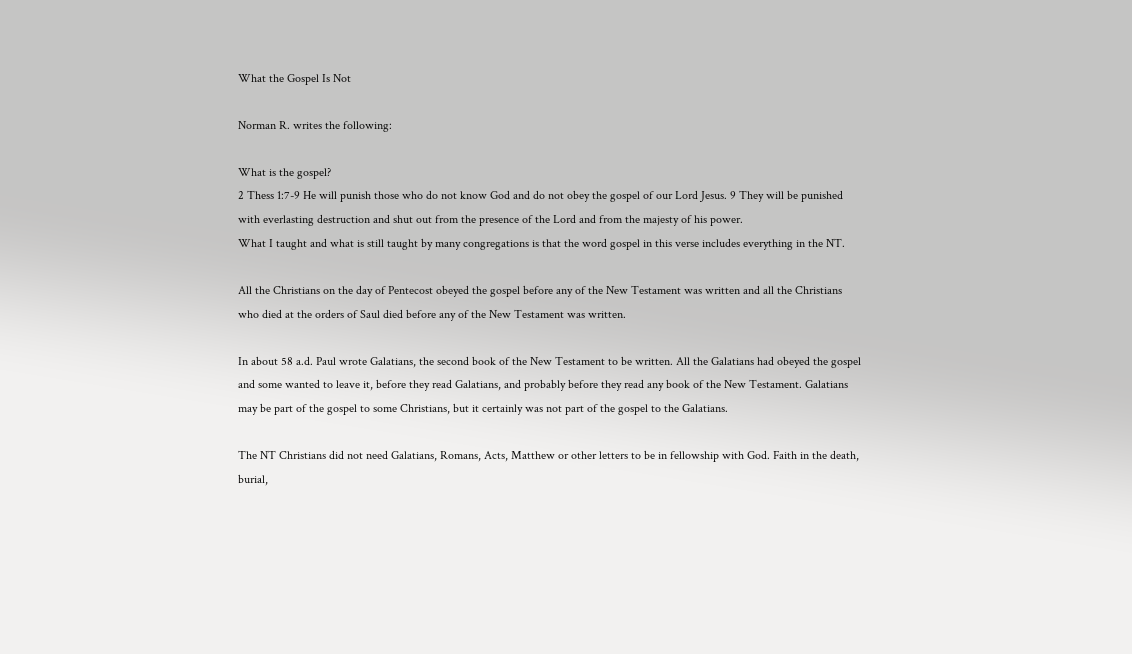What the Gospel Is Not

Norman R. writes the following:

What is the gospel?
2 Thess 1:7-9 He will punish those who do not know God and do not obey the gospel of our Lord Jesus. 9 They will be punished with everlasting destruction and shut out from the presence of the Lord and from the majesty of his power.
What I taught and what is still taught by many congregations is that the word gospel in this verse includes everything in the NT.

All the Christians on the day of Pentecost obeyed the gospel before any of the New Testament was written and all the Christians who died at the orders of Saul died before any of the New Testament was written.

In about 58 a.d. Paul wrote Galatians, the second book of the New Testament to be written. All the Galatians had obeyed the gospel and some wanted to leave it, before they read Galatians, and probably before they read any book of the New Testament. Galatians may be part of the gospel to some Christians, but it certainly was not part of the gospel to the Galatians.

The NT Christians did not need Galatians, Romans, Acts, Matthew or other letters to be in fellowship with God. Faith in the death, burial,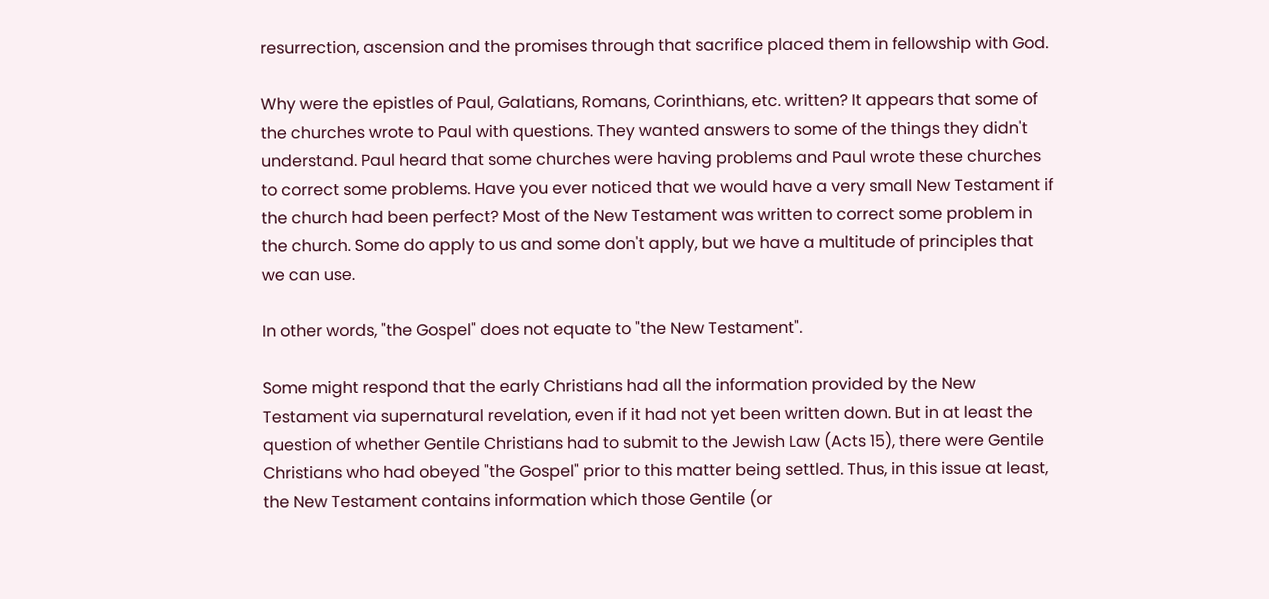resurrection, ascension and the promises through that sacrifice placed them in fellowship with God.

Why were the epistles of Paul, Galatians, Romans, Corinthians, etc. written? It appears that some of the churches wrote to Paul with questions. They wanted answers to some of the things they didn't understand. Paul heard that some churches were having problems and Paul wrote these churches to correct some problems. Have you ever noticed that we would have a very small New Testament if the church had been perfect? Most of the New Testament was written to correct some problem in the church. Some do apply to us and some don't apply, but we have a multitude of principles that we can use.

In other words, "the Gospel" does not equate to "the New Testament".

Some might respond that the early Christians had all the information provided by the New Testament via supernatural revelation, even if it had not yet been written down. But in at least the question of whether Gentile Christians had to submit to the Jewish Law (Acts 15), there were Gentile Christians who had obeyed "the Gospel" prior to this matter being settled. Thus, in this issue at least, the New Testament contains information which those Gentile (or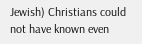Jewish) Christians could not have known even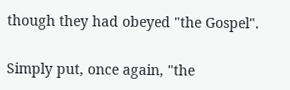though they had obeyed "the Gospel".

Simply put, once again, "the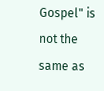Gospel" is not the same as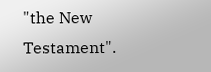"the New Testament".